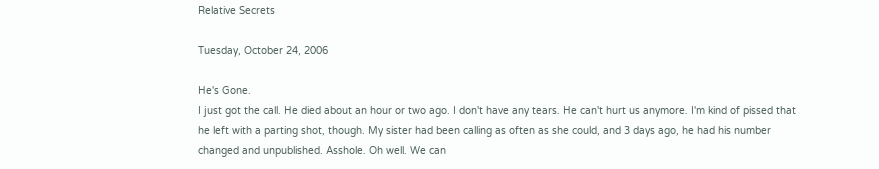Relative Secrets

Tuesday, October 24, 2006

He's Gone.
I just got the call. He died about an hour or two ago. I don't have any tears. He can't hurt us anymore. I'm kind of pissed that he left with a parting shot, though. My sister had been calling as often as she could, and 3 days ago, he had his number changed and unpublished. Asshole. Oh well. We can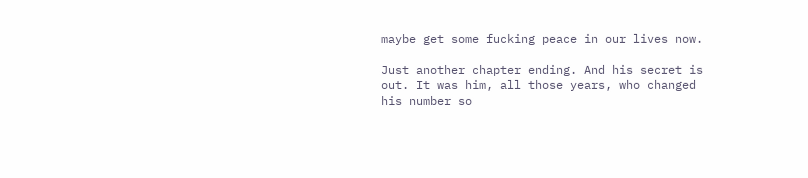maybe get some fucking peace in our lives now.

Just another chapter ending. And his secret is out. It was him, all those years, who changed his number so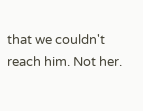that we couldn't reach him. Not her.